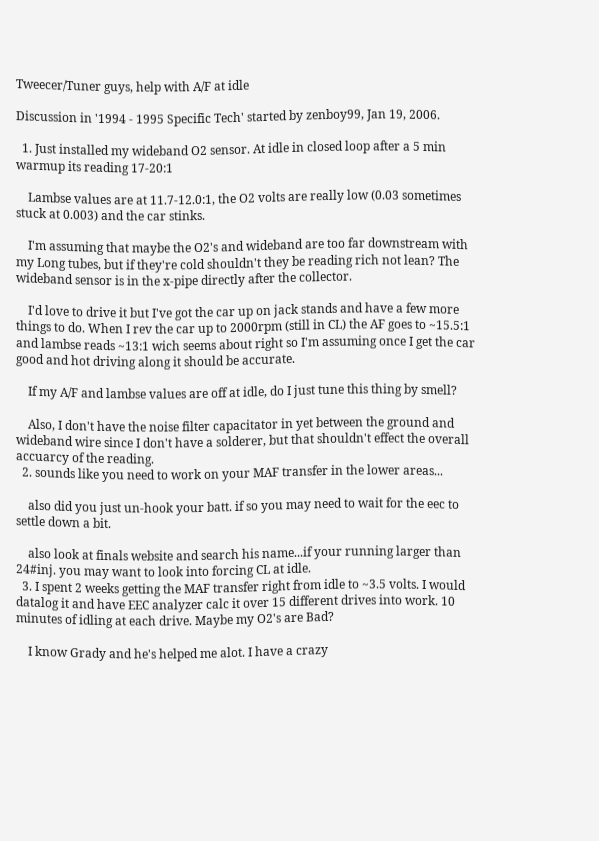Tweecer/Tuner guys, help with A/F at idle

Discussion in '1994 - 1995 Specific Tech' started by zenboy99, Jan 19, 2006.

  1. Just installed my wideband O2 sensor. At idle in closed loop after a 5 min warmup its reading 17-20:1

    Lambse values are at 11.7-12.0:1, the O2 volts are really low (0.03 sometimes stuck at 0.003) and the car stinks.

    I'm assuming that maybe the O2's and wideband are too far downstream with my Long tubes, but if they're cold shouldn't they be reading rich not lean? The wideband sensor is in the x-pipe directly after the collector.

    I'd love to drive it but I've got the car up on jack stands and have a few more things to do. When I rev the car up to 2000rpm (still in CL) the AF goes to ~15.5:1 and lambse reads ~13:1 wich seems about right so I'm assuming once I get the car good and hot driving along it should be accurate.

    If my A/F and lambse values are off at idle, do I just tune this thing by smell?

    Also, I don't have the noise filter capacitator in yet between the ground and wideband wire since I don't have a solderer, but that shouldn't effect the overall accuarcy of the reading.
  2. sounds like you need to work on your MAF transfer in the lower areas...

    also did you just un-hook your batt. if so you may need to wait for the eec to settle down a bit.

    also look at finals website and search his name...if your running larger than 24#inj. you may want to look into forcing CL at idle.
  3. I spent 2 weeks getting the MAF transfer right from idle to ~3.5 volts. I would datalog it and have EEC analyzer calc it over 15 different drives into work. 10 minutes of idling at each drive. Maybe my O2's are Bad?

    I know Grady and he's helped me alot. I have a crazy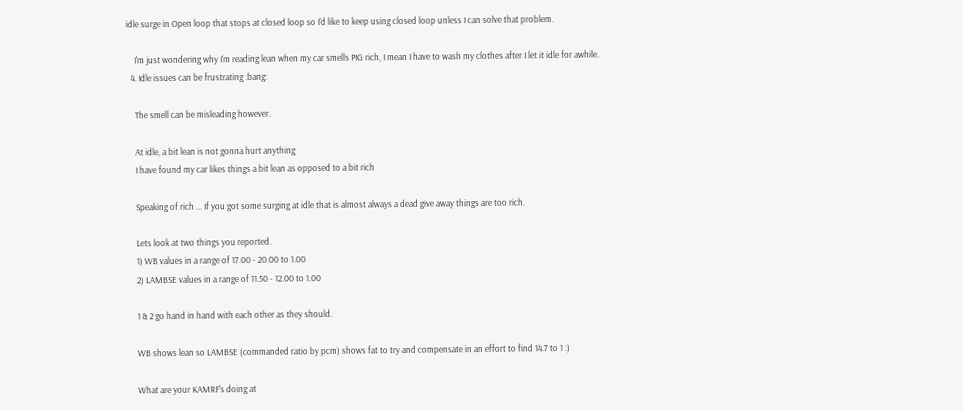idle surge in Open loop that stops at closed loop so I'd like to keep using closed loop unless I can solve that problem.

    I'm just wondering why I'm reading lean when my car smells PIG rich, I mean I have to wash my clothes after I let it idle for awhile.
  4. Idle issues can be frustrating :bang:

    The smell can be misleading however.

    At idle, a bit lean is not gonna hurt anything
    I have found my car likes things a bit lean as opposed to a bit rich

    Speaking of rich ... If you got some surging at idle that is almost always a dead give away things are too rich.

    Lets look at two things you reported.
    1) WB values in a range of 17.00 - 20.00 to 1.00
    2) LAMBSE values in a range of 11.50 - 12.00 to 1.00

    1 & 2 go hand in hand with each other as they should.

    WB shows lean so LAMBSE (commanded ratio by pcm) shows fat to try and compensate in an effort to find 14.7 to 1 :)

    What are your KAMRF's doing at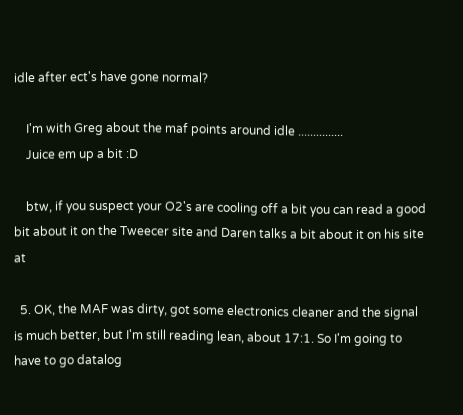idle after ect's have gone normal?

    I'm with Greg about the maf points around idle ...............
    Juice em up a bit :D

    btw, if you suspect your O2's are cooling off a bit you can read a good bit about it on the Tweecer site and Daren talks a bit about it on his site at

  5. OK, the MAF was dirty, got some electronics cleaner and the signal is much better, but I'm still reading lean, about 17:1. So I'm going to have to go datalog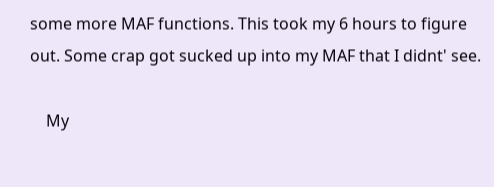some more MAF functions. This took my 6 hours to figure out. Some crap got sucked up into my MAF that I didnt' see.

    My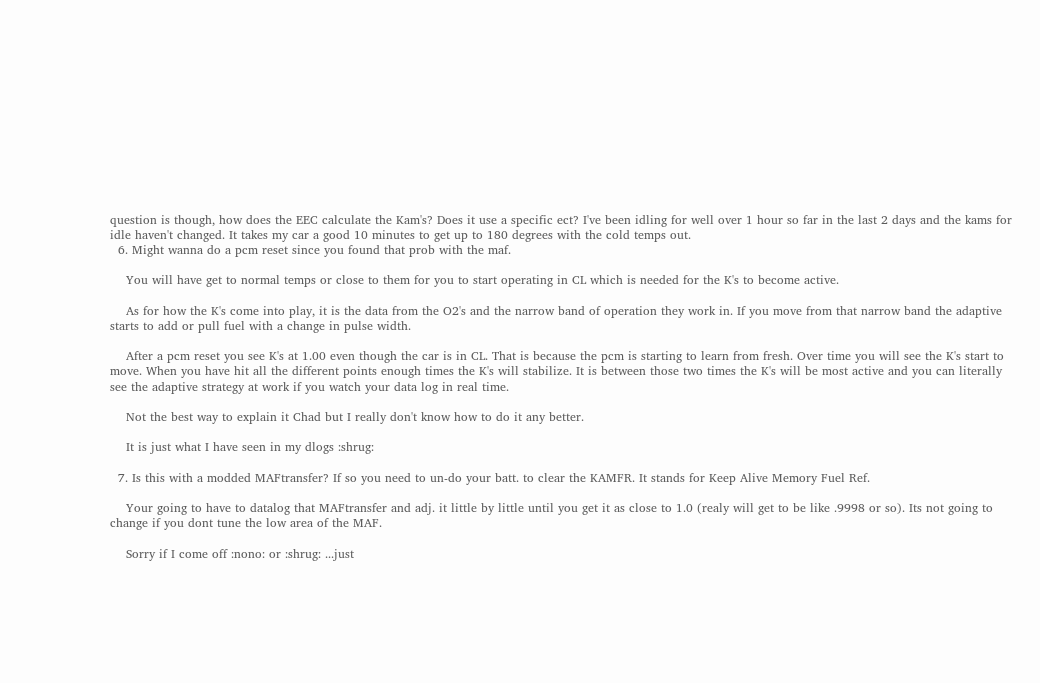question is though, how does the EEC calculate the Kam's? Does it use a specific ect? I've been idling for well over 1 hour so far in the last 2 days and the kams for idle haven't changed. It takes my car a good 10 minutes to get up to 180 degrees with the cold temps out.
  6. Might wanna do a pcm reset since you found that prob with the maf.

    You will have get to normal temps or close to them for you to start operating in CL which is needed for the K's to become active.

    As for how the K's come into play, it is the data from the O2's and the narrow band of operation they work in. If you move from that narrow band the adaptive starts to add or pull fuel with a change in pulse width.

    After a pcm reset you see K's at 1.00 even though the car is in CL. That is because the pcm is starting to learn from fresh. Over time you will see the K's start to move. When you have hit all the different points enough times the K's will stabilize. It is between those two times the K's will be most active and you can literally see the adaptive strategy at work if you watch your data log in real time.

    Not the best way to explain it Chad but I really don't know how to do it any better.

    It is just what I have seen in my dlogs :shrug:

  7. Is this with a modded MAFtransfer? If so you need to un-do your batt. to clear the KAMFR. It stands for Keep Alive Memory Fuel Ref.

    Your going to have to datalog that MAFtransfer and adj. it little by little until you get it as close to 1.0 (realy will get to be like .9998 or so). Its not going to change if you dont tune the low area of the MAF.

    Sorry if I come off :nono: or :shrug: ...just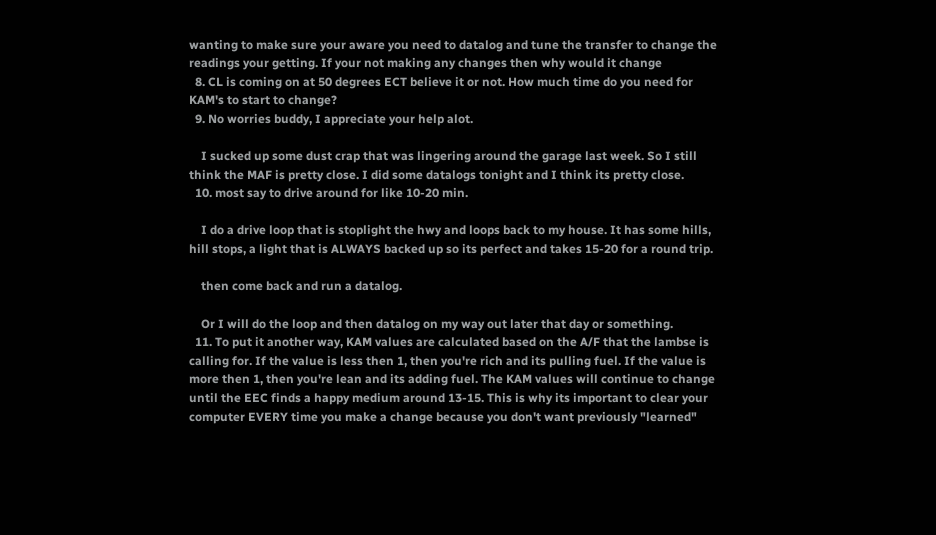wanting to make sure your aware you need to datalog and tune the transfer to change the readings your getting. If your not making any changes then why would it change
  8. CL is coming on at 50 degrees ECT believe it or not. How much time do you need for KAM's to start to change?
  9. No worries buddy, I appreciate your help alot.

    I sucked up some dust crap that was lingering around the garage last week. So I still think the MAF is pretty close. I did some datalogs tonight and I think its pretty close.
  10. most say to drive around for like 10-20 min.

    I do a drive loop that is stoplight the hwy and loops back to my house. It has some hills, hill stops, a light that is ALWAYS backed up so its perfect and takes 15-20 for a round trip.

    then come back and run a datalog.

    Or I will do the loop and then datalog on my way out later that day or something.
  11. To put it another way, KAM values are calculated based on the A/F that the lambse is calling for. If the value is less then 1, then you're rich and its pulling fuel. If the value is more then 1, then you're lean and its adding fuel. The KAM values will continue to change until the EEC finds a happy medium around 13-15. This is why its important to clear your computer EVERY time you make a change because you don't want previously "learned"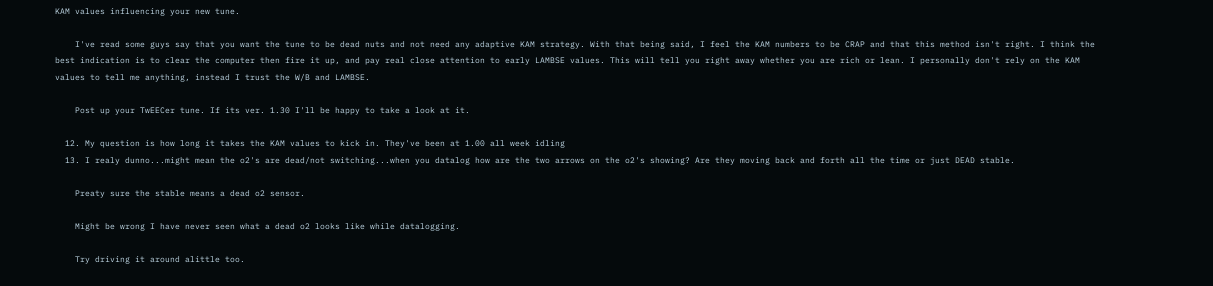KAM values influencing your new tune.

    I've read some guys say that you want the tune to be dead nuts and not need any adaptive KAM strategy. With that being said, I feel the KAM numbers to be CRAP and that this method isn't right. I think the best indication is to clear the computer then fire it up, and pay real close attention to early LAMBSE values. This will tell you right away whether you are rich or lean. I personally don't rely on the KAM values to tell me anything, instead I trust the W/B and LAMBSE.

    Post up your TwEECer tune. If its ver. 1.30 I'll be happy to take a look at it.

  12. My question is how long it takes the KAM values to kick in. They've been at 1.00 all week idling
  13. I realy dunno...might mean the o2's are dead/not switching...when you datalog how are the two arrows on the o2's showing? Are they moving back and forth all the time or just DEAD stable.

    Preaty sure the stable means a dead o2 sensor.

    Might be wrong I have never seen what a dead o2 looks like while datalogging.

    Try driving it around alittle too.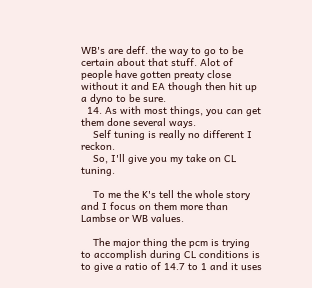WB's are deff. the way to go to be certain about that stuff. Alot of people have gotten preaty close without it and EA though then hit up a dyno to be sure.
  14. As with most things, you can get them done several ways.
    Self tuning is really no different I reckon.
    So, I'll give you my take on CL tuning.

    To me the K's tell the whole story and I focus on them more than Lambse or WB values.

    The major thing the pcm is trying to accomplish during CL conditions is to give a ratio of 14.7 to 1 and it uses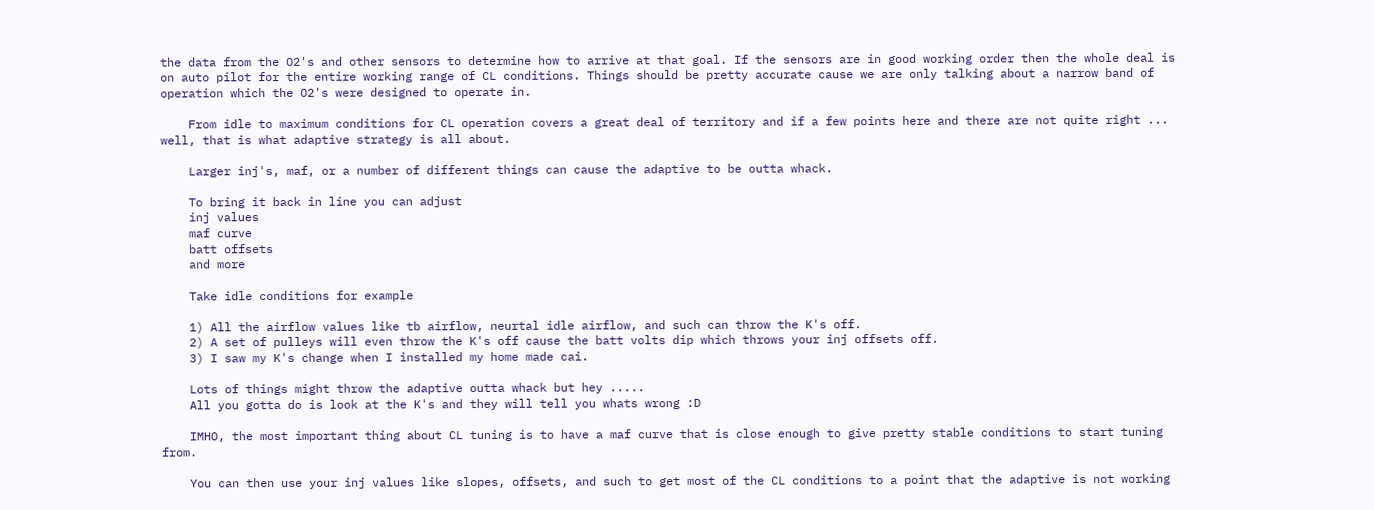the data from the O2's and other sensors to determine how to arrive at that goal. If the sensors are in good working order then the whole deal is on auto pilot for the entire working range of CL conditions. Things should be pretty accurate cause we are only talking about a narrow band of operation which the O2's were designed to operate in.

    From idle to maximum conditions for CL operation covers a great deal of territory and if a few points here and there are not quite right ... well, that is what adaptive strategy is all about.

    Larger inj's, maf, or a number of different things can cause the adaptive to be outta whack.

    To bring it back in line you can adjust
    inj values
    maf curve
    batt offsets
    and more

    Take idle conditions for example

    1) All the airflow values like tb airflow, neurtal idle airflow, and such can throw the K's off.
    2) A set of pulleys will even throw the K's off cause the batt volts dip which throws your inj offsets off.
    3) I saw my K's change when I installed my home made cai.

    Lots of things might throw the adaptive outta whack but hey .....
    All you gotta do is look at the K's and they will tell you whats wrong :D

    IMHO, the most important thing about CL tuning is to have a maf curve that is close enough to give pretty stable conditions to start tuning from.

    You can then use your inj values like slopes, offsets, and such to get most of the CL conditions to a point that the adaptive is not working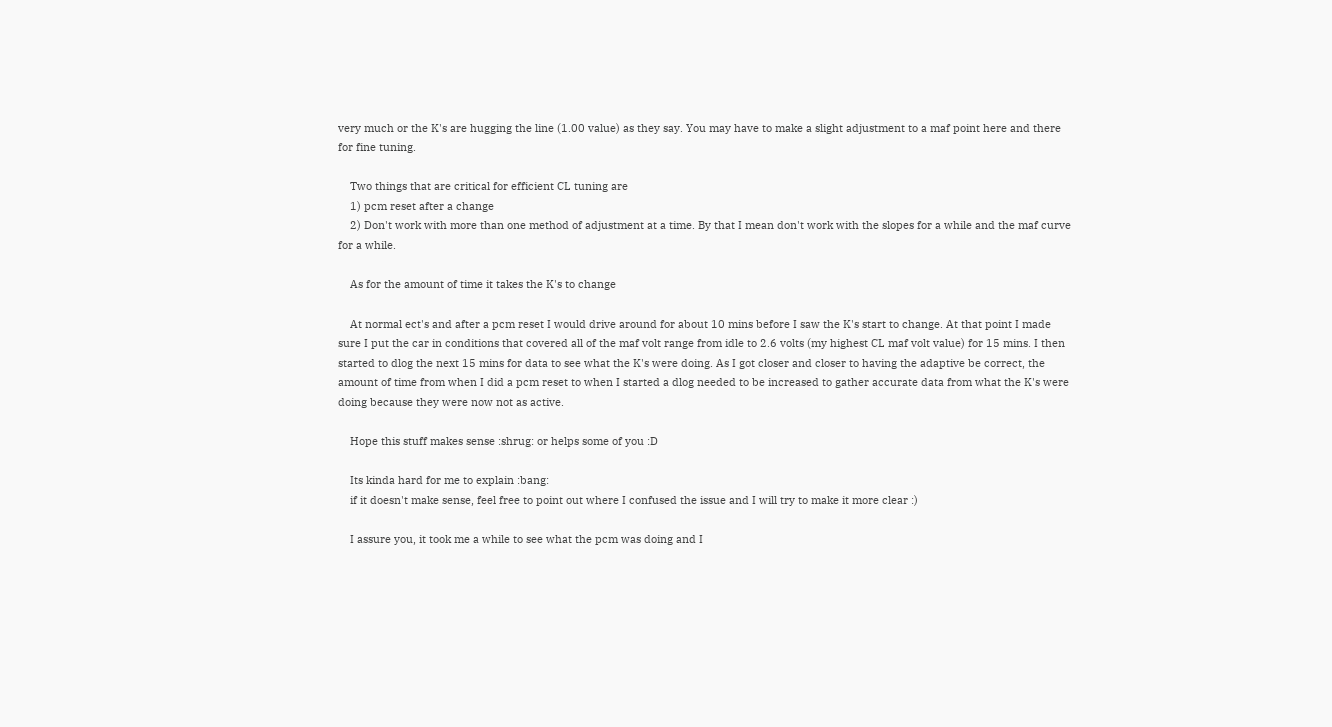very much or the K's are hugging the line (1.00 value) as they say. You may have to make a slight adjustment to a maf point here and there for fine tuning.

    Two things that are critical for efficient CL tuning are
    1) pcm reset after a change
    2) Don't work with more than one method of adjustment at a time. By that I mean don't work with the slopes for a while and the maf curve for a while.

    As for the amount of time it takes the K's to change

    At normal ect's and after a pcm reset I would drive around for about 10 mins before I saw the K's start to change. At that point I made sure I put the car in conditions that covered all of the maf volt range from idle to 2.6 volts (my highest CL maf volt value) for 15 mins. I then started to dlog the next 15 mins for data to see what the K's were doing. As I got closer and closer to having the adaptive be correct, the amount of time from when I did a pcm reset to when I started a dlog needed to be increased to gather accurate data from what the K's were doing because they were now not as active.

    Hope this stuff makes sense :shrug: or helps some of you :D

    Its kinda hard for me to explain :bang:
    if it doesn't make sense, feel free to point out where I confused the issue and I will try to make it more clear :)

    I assure you, it took me a while to see what the pcm was doing and I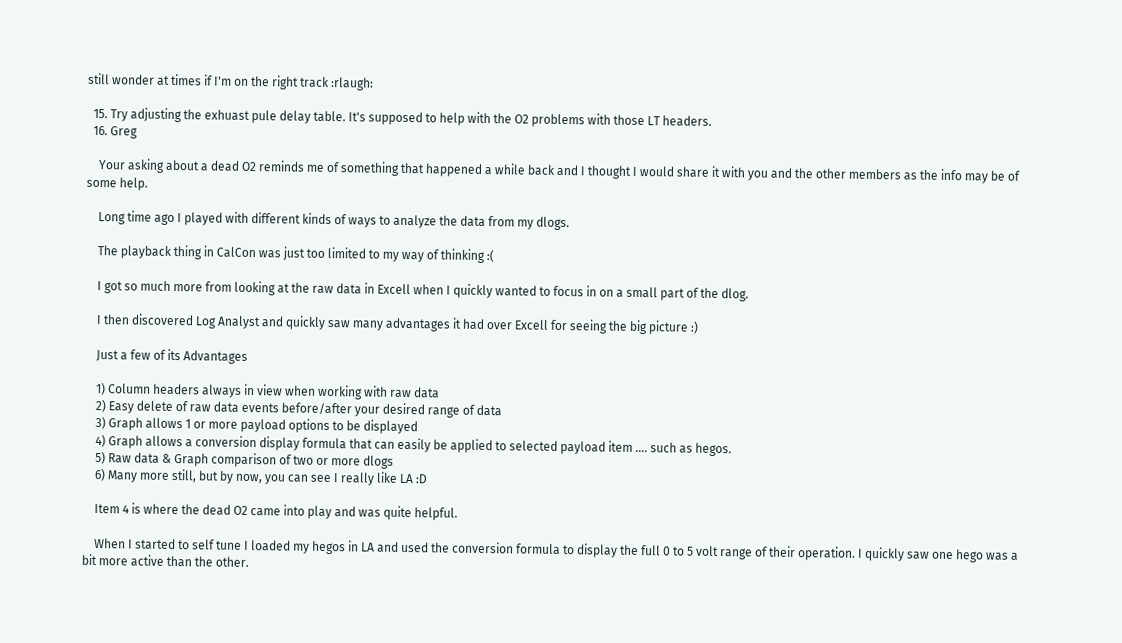still wonder at times if I'm on the right track :rlaugh:

  15. Try adjusting the exhuast pule delay table. It's supposed to help with the O2 problems with those LT headers.
  16. Greg

    Your asking about a dead O2 reminds me of something that happened a while back and I thought I would share it with you and the other members as the info may be of some help.

    Long time ago I played with different kinds of ways to analyze the data from my dlogs.

    The playback thing in CalCon was just too limited to my way of thinking :(

    I got so much more from looking at the raw data in Excell when I quickly wanted to focus in on a small part of the dlog.

    I then discovered Log Analyst and quickly saw many advantages it had over Excell for seeing the big picture :)

    Just a few of its Advantages

    1) Column headers always in view when working with raw data
    2) Easy delete of raw data events before/after your desired range of data
    3) Graph allows 1 or more payload options to be displayed
    4) Graph allows a conversion display formula that can easily be applied to selected payload item .... such as hegos.
    5) Raw data & Graph comparison of two or more dlogs
    6) Many more still, but by now, you can see I really like LA :D

    Item 4 is where the dead O2 came into play and was quite helpful.

    When I started to self tune I loaded my hegos in LA and used the conversion formula to display the full 0 to 5 volt range of their operation. I quickly saw one hego was a bit more active than the other.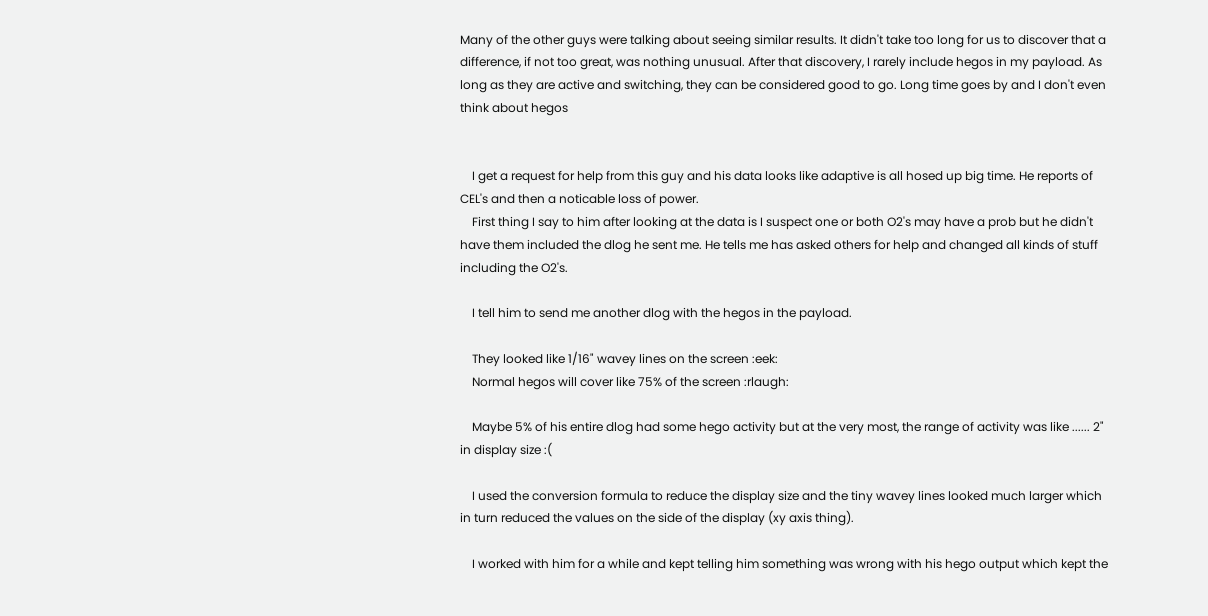Many of the other guys were talking about seeing similar results. It didn't take too long for us to discover that a difference, if not too great, was nothing unusual. After that discovery, I rarely include hegos in my payload. As long as they are active and switching, they can be considered good to go. Long time goes by and I don't even think about hegos


    I get a request for help from this guy and his data looks like adaptive is all hosed up big time. He reports of CEL's and then a noticable loss of power.
    First thing I say to him after looking at the data is I suspect one or both O2's may have a prob but he didn't have them included the dlog he sent me. He tells me has asked others for help and changed all kinds of stuff including the O2's.

    I tell him to send me another dlog with the hegos in the payload.

    They looked like 1/16" wavey lines on the screen :eek:
    Normal hegos will cover like 75% of the screen :rlaugh:

    Maybe 5% of his entire dlog had some hego activity but at the very most, the range of activity was like ...... 2" in display size :(

    I used the conversion formula to reduce the display size and the tiny wavey lines looked much larger which in turn reduced the values on the side of the display (xy axis thing).

    I worked with him for a while and kept telling him something was wrong with his hego output which kept the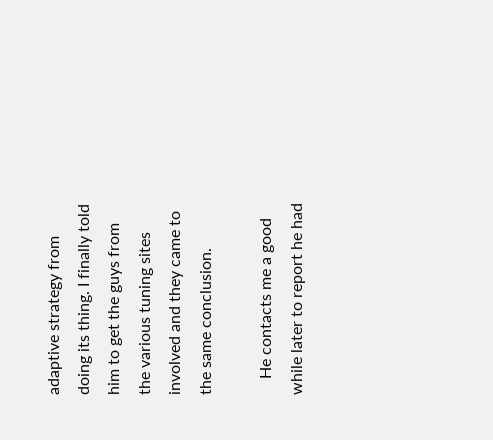adaptive strategy from doing its thing. I finally told him to get the guys from the various tuning sites involved and they came to the same conclusion.

    He contacts me a good while later to report he had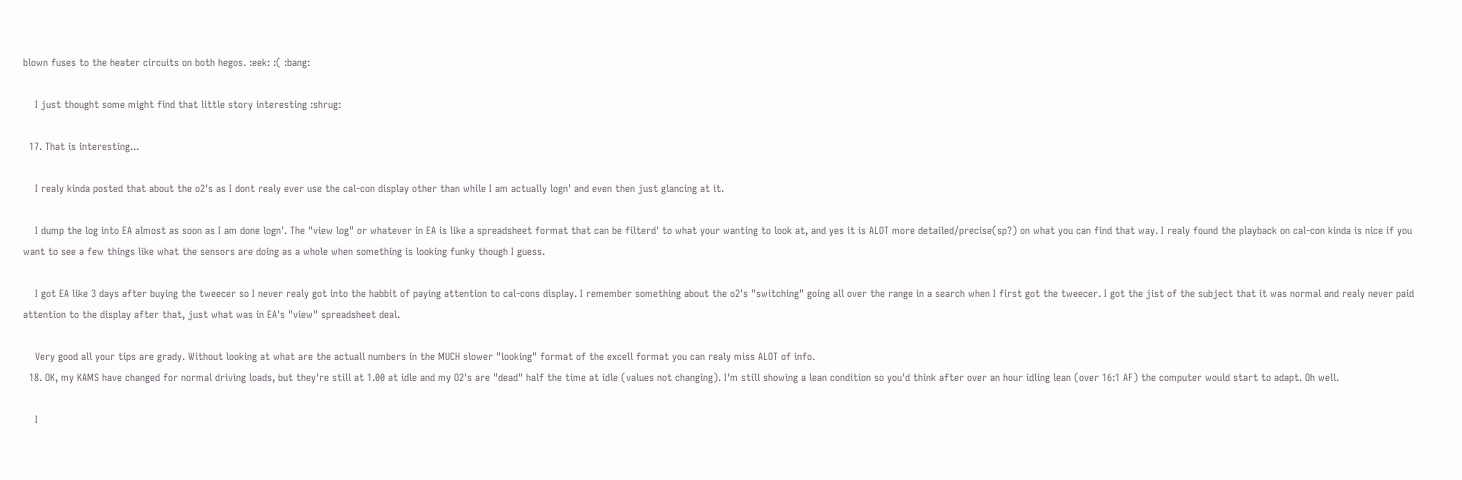blown fuses to the heater circuits on both hegos. :eek: :( :bang:

    I just thought some might find that little story interesting :shrug:

  17. That is interesting...

    I realy kinda posted that about the o2's as I dont realy ever use the cal-con display other than while I am actually logn' and even then just glancing at it.

    I dump the log into EA almost as soon as I am done logn'. The "view log" or whatever in EA is like a spreadsheet format that can be filterd' to what your wanting to look at, and yes it is ALOT more detailed/precise(sp?) on what you can find that way. I realy found the playback on cal-con kinda is nice if you want to see a few things like what the sensors are doing as a whole when something is looking funky though I guess.

    I got EA like 3 days after buying the tweecer so I never realy got into the habbit of paying attention to cal-cons display. I remember something about the o2's "switching" going all over the range in a search when I first got the tweecer. I got the jist of the subject that it was normal and realy never paid attention to the display after that, just what was in EA's "view" spreadsheet deal.

    Very good all your tips are grady. Without looking at what are the actuall numbers in the MUCH slower "looking" format of the excell format you can realy miss ALOT of info.
  18. OK, my KAMS have changed for normal driving loads, but they're still at 1.00 at idle and my O2's are "dead" half the time at idle (values not changing). I'm still showing a lean condition so you'd think after over an hour idling lean (over 16:1 AF) the computer would start to adapt. Oh well.

    I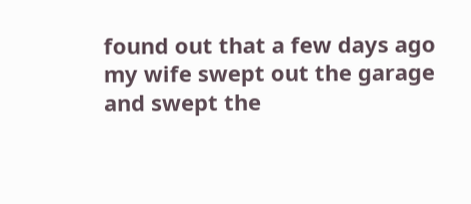found out that a few days ago my wife swept out the garage and swept the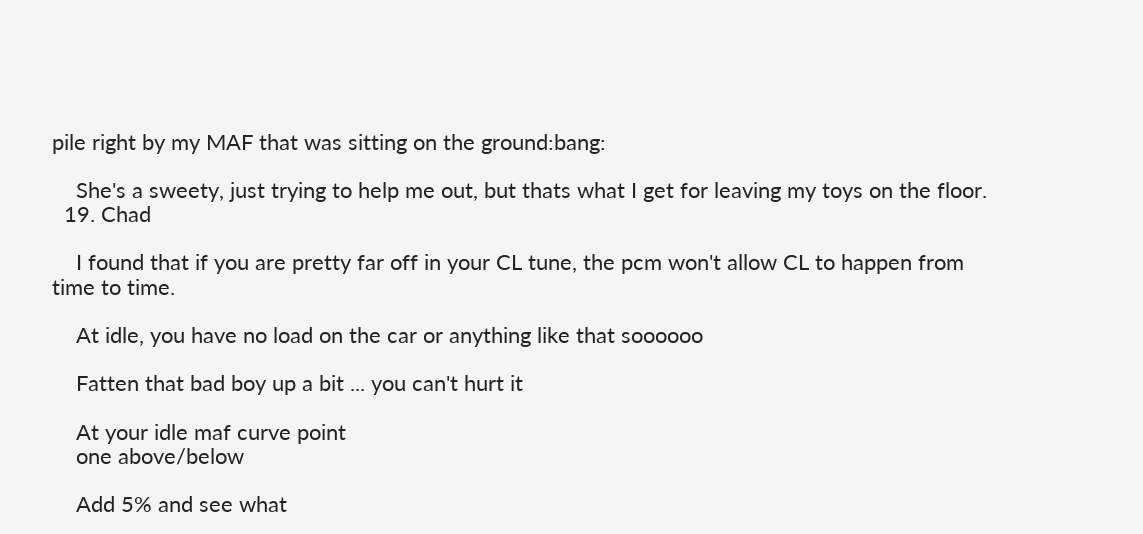pile right by my MAF that was sitting on the ground:bang:

    She's a sweety, just trying to help me out, but thats what I get for leaving my toys on the floor.
  19. Chad

    I found that if you are pretty far off in your CL tune, the pcm won't allow CL to happen from time to time.

    At idle, you have no load on the car or anything like that soooooo

    Fatten that bad boy up a bit ... you can't hurt it

    At your idle maf curve point
    one above/below

    Add 5% and see what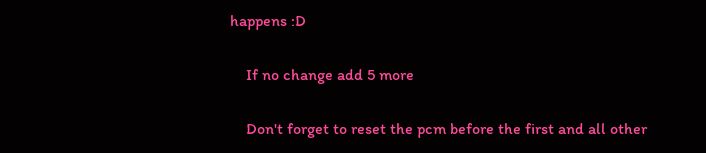happens :D

    If no change add 5 more

    Don't forget to reset the pcm before the first and all other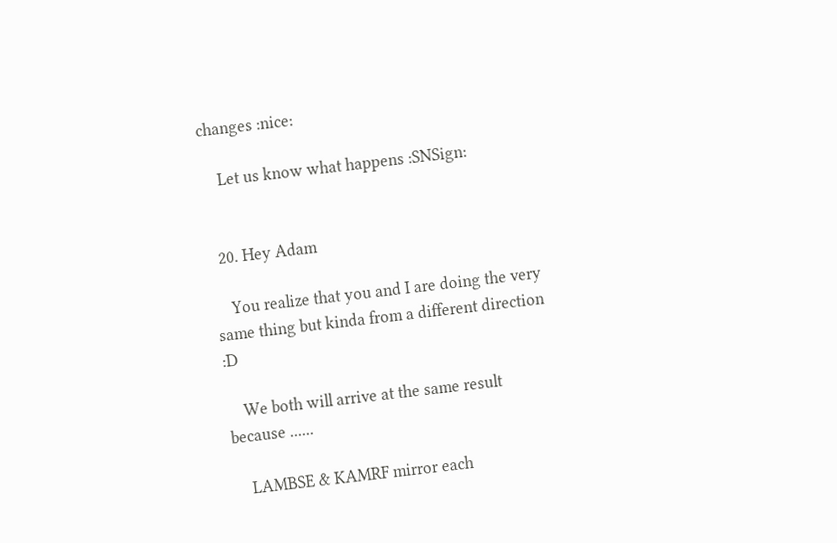changes :nice:

    Let us know what happens :SNSign:


  20. Hey Adam

    You realize that you and I are doing the very same thing but kinda from a different direction :D

    We both will arrive at the same result because ......

    LAMBSE & KAMRF mirror each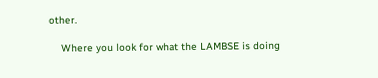other.

    Where you look for what the LAMBSE is doing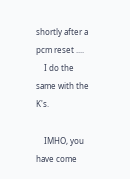shortly after a pcm reset ....
    I do the same with the K's.

    IMHO, you have come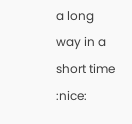a long way in a short time :nice: